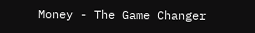Money - The Game Changer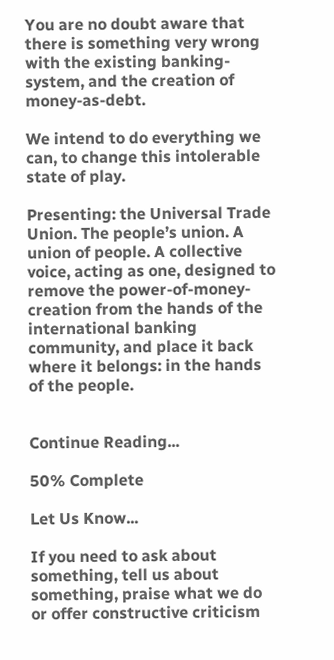You are no doubt aware that there is something very wrong with the existing banking-system, and the creation of money-as-debt.

We intend to do everything we can, to change this intolerable state of play.

Presenting: the Universal Trade Union. The people’s union. A union of people. A collective voice, acting as one, designed to remove the power-of-money-creation from the hands of the international banking community, and place it back where it belongs: in the hands of the people.


Continue Reading...

50% Complete

Let Us Know...

If you need to ask about something, tell us about something, praise what we do or offer constructive criticism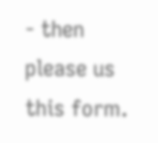- then please us this form.